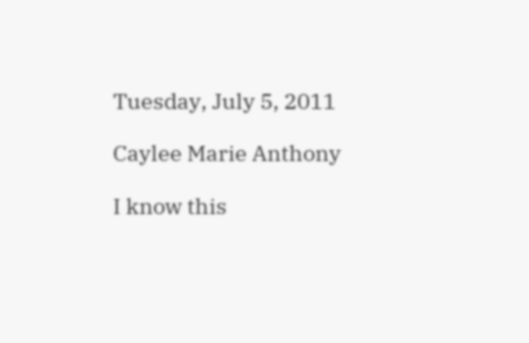Tuesday, July 5, 2011

Caylee Marie Anthony

I know this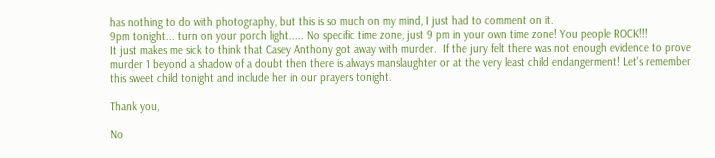has nothing to do with photography, but this is so much on my mind, I just had to comment on it.
9pm tonight... turn on your porch light..... No specific time zone, just 9 pm in your own time zone! You people ROCK!!!
It just makes me sick to think that Casey Anthony got away with murder.  If the jury felt there was not enough evidence to prove murder 1 beyond a shadow of a doubt then there is always manslaughter or at the very least child endangerment! Let's remember this sweet child tonight and include her in our prayers tonight.

Thank you,

No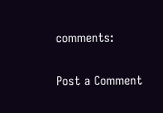comments:

Post a Comment